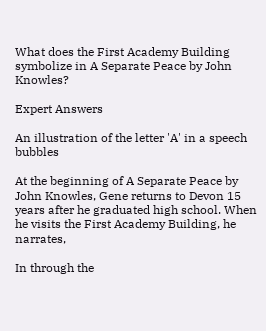What does the First Academy Building symbolize in A Separate Peace by John Knowles?

Expert Answers

An illustration of the letter 'A' in a speech bubbles

At the beginning of A Separate Peace by John Knowles, Gene returns to Devon 15 years after he graduated high school. When he visits the First Academy Building, he narrates,

In through the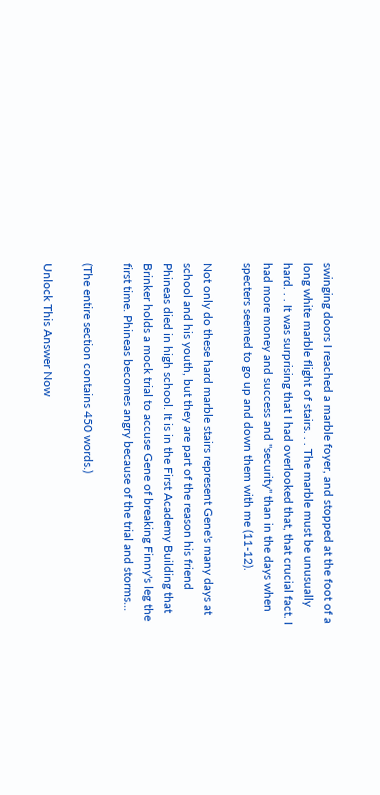swinging doors I reached a marble foyer, and stopped at the foot of a long white marble flight of stairs. . . The marble must be unusually hard. . . It was surprising that I had overlooked that, that crucial fact. I had more money and success and "security" than in the days when specters seemed to go up and down them with me (11-12).

Not only do these hard marble stairs represent Gene's many days at school and his youth, but they are part of the reason his friend Phineas died in high school. It is in the First Academy Building that Brinker holds a mock trial to accuse Gene of breaking Finny's leg the first time. Phineas becomes angry because of the trial and storms...

(The entire section contains 450 words.)

Unlock This Answer Now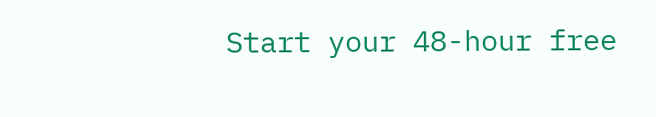Start your 48-hour free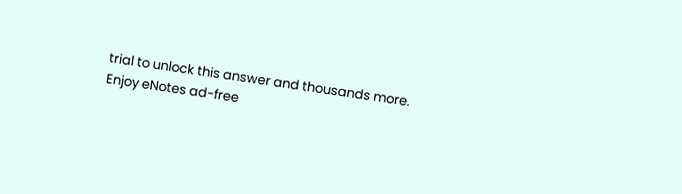trial to unlock this answer and thousands more. Enjoy eNotes ad-free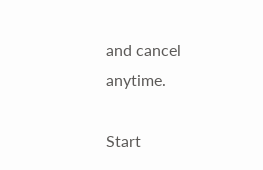and cancel anytime.

Start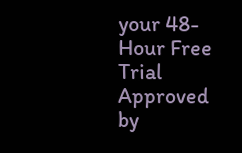your 48-Hour Free Trial
Approved by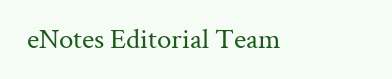eNotes Editorial Team